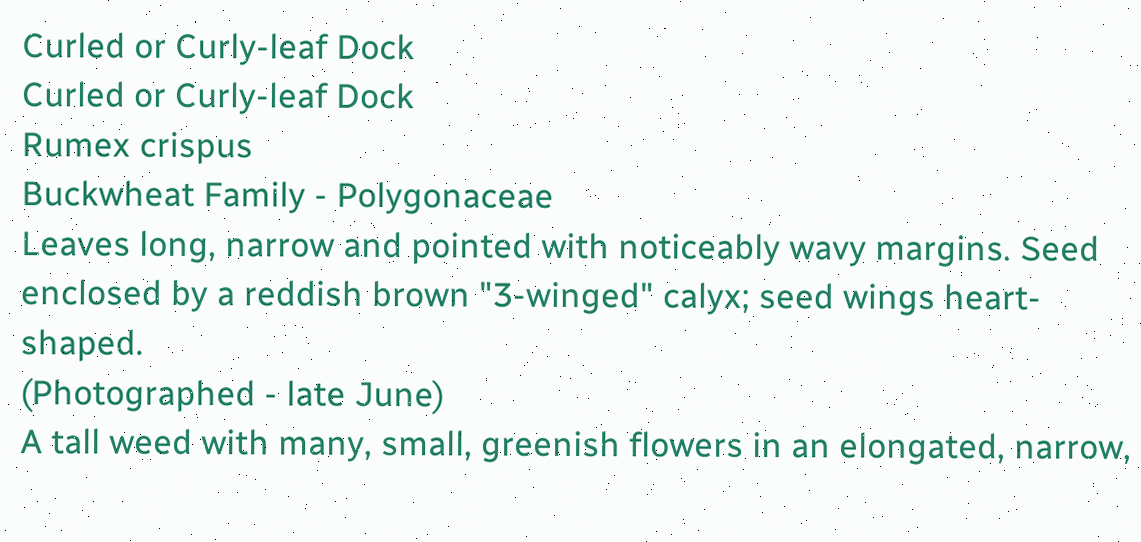Curled or Curly-leaf Dock
Curled or Curly-leaf Dock
Rumex crispus
Buckwheat Family - Polygonaceae
Leaves long, narrow and pointed with noticeably wavy margins. Seed enclosed by a reddish brown "3-winged" calyx; seed wings heart-shaped.
(Photographed - late June)
A tall weed with many, small, greenish flowers in an elongated, narrow,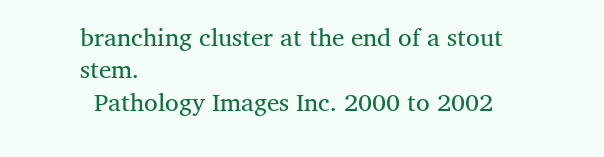branching cluster at the end of a stout stem.
  Pathology Images Inc. 2000 to 2002